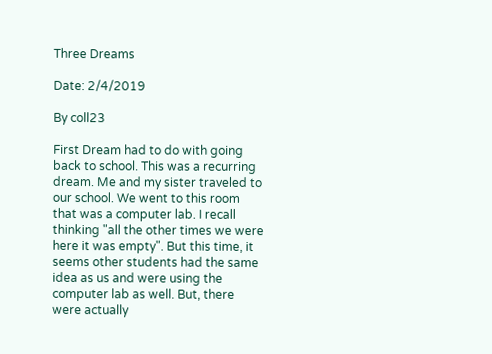Three Dreams

Date: 2/4/2019

By coll23

First Dream had to do with going back to school. This was a recurring dream. Me and my sister traveled to our school. We went to this room that was a computer lab. I recall thinking "all the other times we were here it was empty". But this time, it seems other students had the same idea as us and were using the computer lab as well. But, there were actually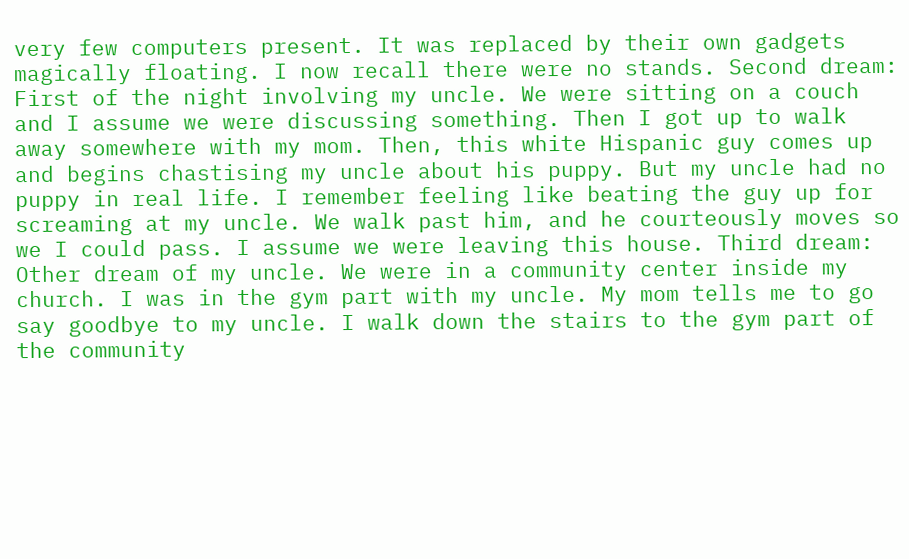very few computers present. It was replaced by their own gadgets magically floating. I now recall there were no stands. Second dream: First of the night involving my uncle. We were sitting on a couch and I assume we were discussing something. Then I got up to walk away somewhere with my mom. Then, this white Hispanic guy comes up and begins chastising my uncle about his puppy. But my uncle had no puppy in real life. I remember feeling like beating the guy up for screaming at my uncle. We walk past him, and he courteously moves so we I could pass. I assume we were leaving this house. Third dream: Other dream of my uncle. We were in a community center inside my church. I was in the gym part with my uncle. My mom tells me to go say goodbye to my uncle. I walk down the stairs to the gym part of the community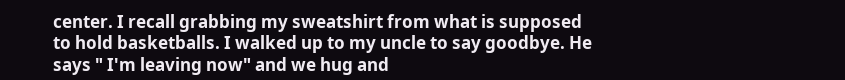center. I recall grabbing my sweatshirt from what is supposed to hold basketballs. I walked up to my uncle to say goodbye. He says " I'm leaving now" and we hug and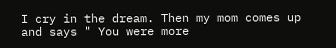I cry in the dream. Then my mom comes up and says " You were more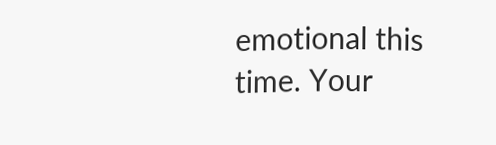emotional this time. Your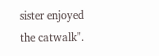sister enjoyed the catwalk".